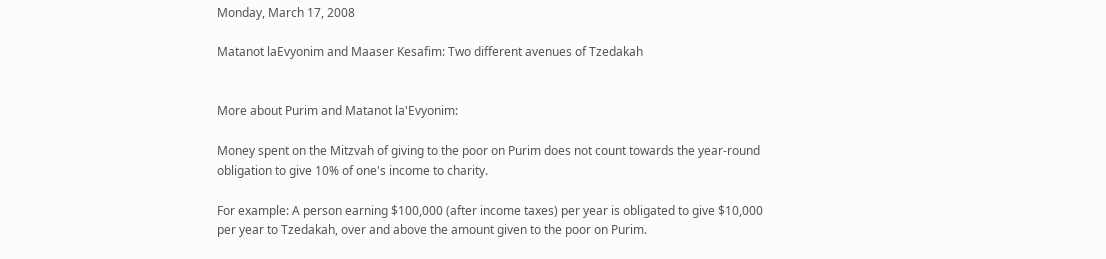Monday, March 17, 2008

Matanot laEvyonim and Maaser Kesafim: Two different avenues of Tzedakah


More about Purim and Matanot la'Evyonim:

Money spent on the Mitzvah of giving to the poor on Purim does not count towards the year-round obligation to give 10% of one's income to charity.

For example: A person earning $100,000 (after income taxes) per year is obligated to give $10,000 per year to Tzedakah, over and above the amount given to the poor on Purim.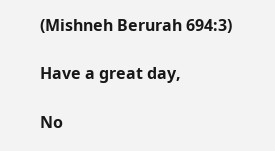(Mishneh Berurah 694:3)

Have a great day,

No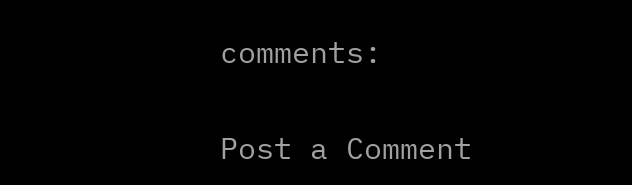comments:

Post a Comment